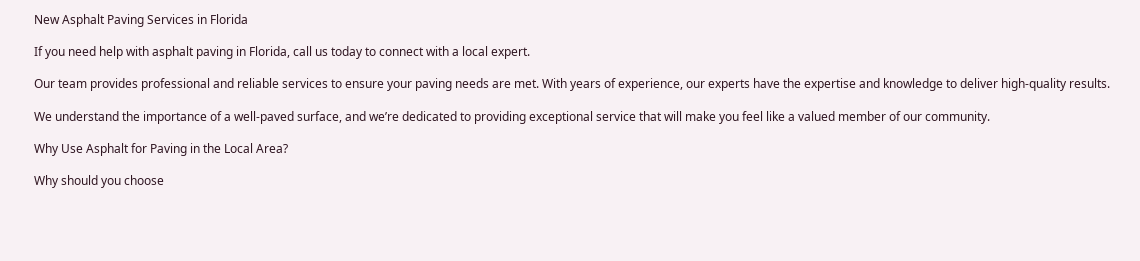New Asphalt Paving Services in Florida

If you need help with asphalt paving in Florida, call us today to connect with a local expert.

Our team provides professional and reliable services to ensure your paving needs are met. With years of experience, our experts have the expertise and knowledge to deliver high-quality results.

We understand the importance of a well-paved surface, and we’re dedicated to providing exceptional service that will make you feel like a valued member of our community.

Why Use Asphalt for Paving in the Local Area?

Why should you choose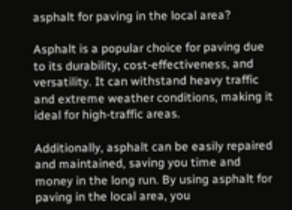asphalt for paving in the local area?

Asphalt is a popular choice for paving due to its durability, cost-effectiveness, and versatility. It can withstand heavy traffic and extreme weather conditions, making it ideal for high-traffic areas.

Additionally, asphalt can be easily repaired and maintained, saving you time and money in the long run. By using asphalt for paving in the local area, you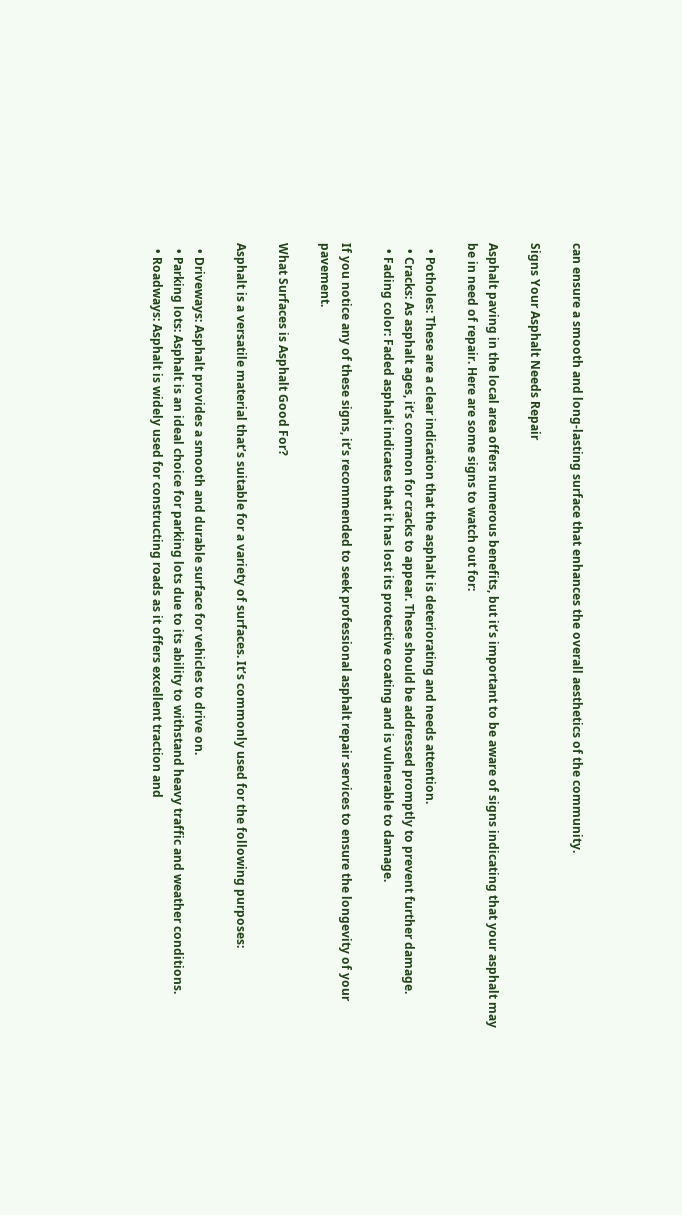can ensure a smooth and long-lasting surface that enhances the overall aesthetics of the community.

Signs Your Asphalt Needs Repair

Asphalt paving in the local area offers numerous benefits, but it’s important to be aware of signs indicating that your asphalt may be in need of repair. Here are some signs to watch out for:

  • Potholes: These are a clear indication that the asphalt is deteriorating and needs attention.
  • Cracks: As asphalt ages, it’s common for cracks to appear. These should be addressed promptly to prevent further damage.
  • Fading color: Faded asphalt indicates that it has lost its protective coating and is vulnerable to damage.

If you notice any of these signs, it’s recommended to seek professional asphalt repair services to ensure the longevity of your pavement.

What Surfaces is Asphalt Good For?

Asphalt is a versatile material that’s suitable for a variety of surfaces. It’s commonly used for the following purposes:

  • Driveways: Asphalt provides a smooth and durable surface for vehicles to drive on.
  • Parking lots: Asphalt is an ideal choice for parking lots due to its ability to withstand heavy traffic and weather conditions.
  • Roadways: Asphalt is widely used for constructing roads as it offers excellent traction and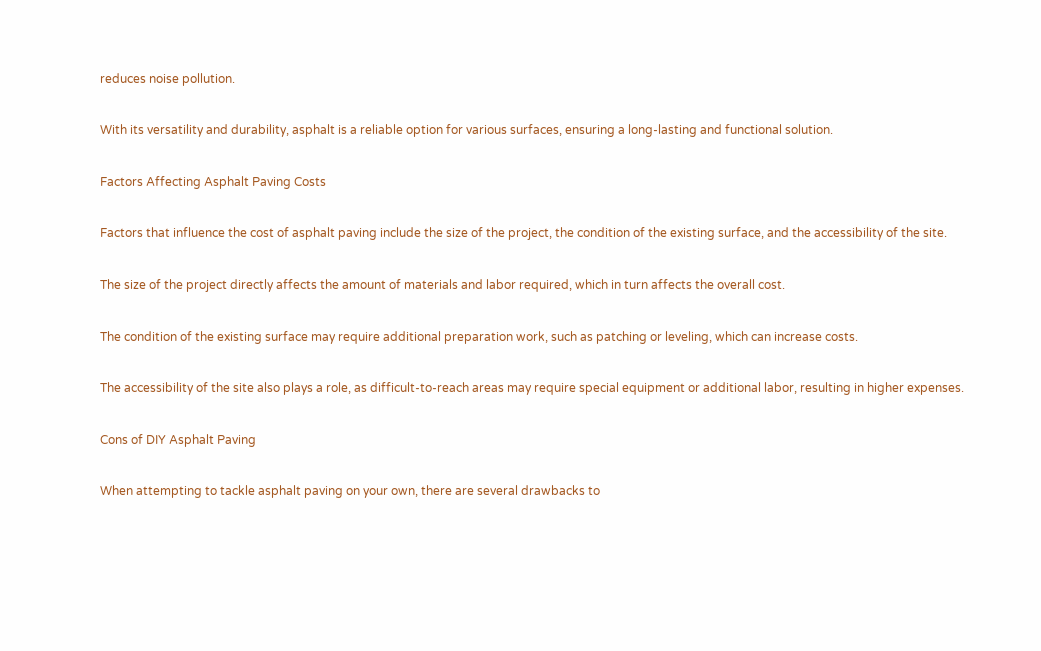reduces noise pollution.

With its versatility and durability, asphalt is a reliable option for various surfaces, ensuring a long-lasting and functional solution.

Factors Affecting Asphalt Paving Costs

Factors that influence the cost of asphalt paving include the size of the project, the condition of the existing surface, and the accessibility of the site.

The size of the project directly affects the amount of materials and labor required, which in turn affects the overall cost.

The condition of the existing surface may require additional preparation work, such as patching or leveling, which can increase costs.

The accessibility of the site also plays a role, as difficult-to-reach areas may require special equipment or additional labor, resulting in higher expenses.

Cons of DIY Asphalt Paving

When attempting to tackle asphalt paving on your own, there are several drawbacks to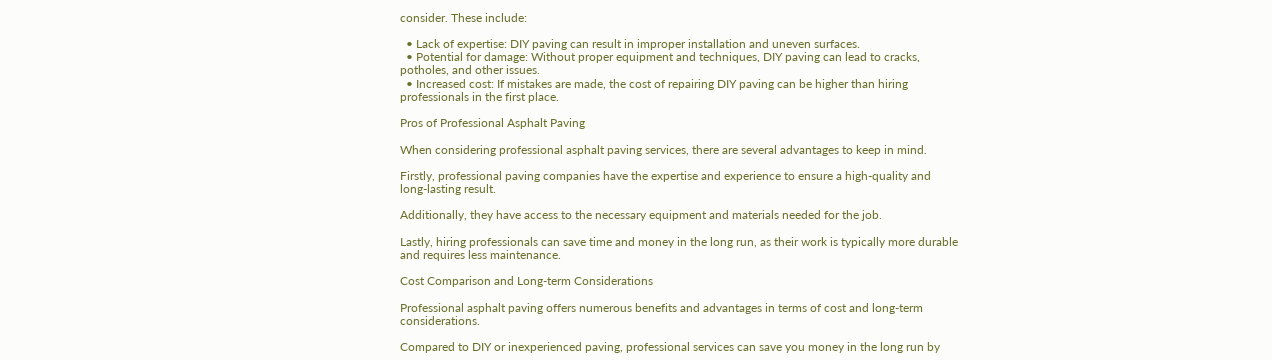consider. These include:

  • Lack of expertise: DIY paving can result in improper installation and uneven surfaces.
  • Potential for damage: Without proper equipment and techniques, DIY paving can lead to cracks, potholes, and other issues.
  • Increased cost: If mistakes are made, the cost of repairing DIY paving can be higher than hiring professionals in the first place.

Pros of Professional Asphalt Paving

When considering professional asphalt paving services, there are several advantages to keep in mind.

Firstly, professional paving companies have the expertise and experience to ensure a high-quality and long-lasting result.

Additionally, they have access to the necessary equipment and materials needed for the job.

Lastly, hiring professionals can save time and money in the long run, as their work is typically more durable and requires less maintenance.

Cost Comparison and Long-term Considerations

Professional asphalt paving offers numerous benefits and advantages in terms of cost and long-term considerations.

Compared to DIY or inexperienced paving, professional services can save you money in the long run by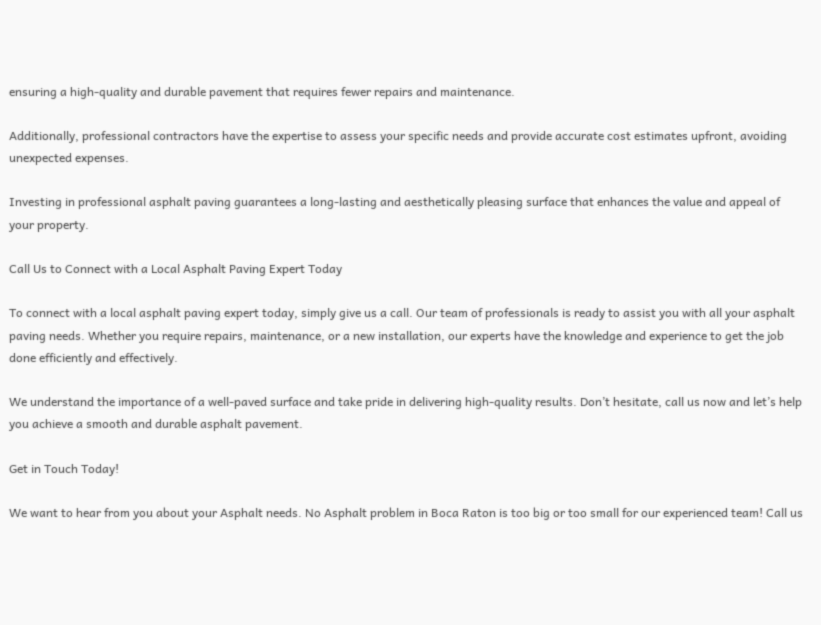ensuring a high-quality and durable pavement that requires fewer repairs and maintenance.

Additionally, professional contractors have the expertise to assess your specific needs and provide accurate cost estimates upfront, avoiding unexpected expenses.

Investing in professional asphalt paving guarantees a long-lasting and aesthetically pleasing surface that enhances the value and appeal of your property.

Call Us to Connect with a Local Asphalt Paving Expert Today

To connect with a local asphalt paving expert today, simply give us a call. Our team of professionals is ready to assist you with all your asphalt paving needs. Whether you require repairs, maintenance, or a new installation, our experts have the knowledge and experience to get the job done efficiently and effectively.

We understand the importance of a well-paved surface and take pride in delivering high-quality results. Don’t hesitate, call us now and let’s help you achieve a smooth and durable asphalt pavement.

Get in Touch Today!

We want to hear from you about your Asphalt needs. No Asphalt problem in Boca Raton is too big or too small for our experienced team! Call us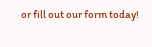or fill out our form today!